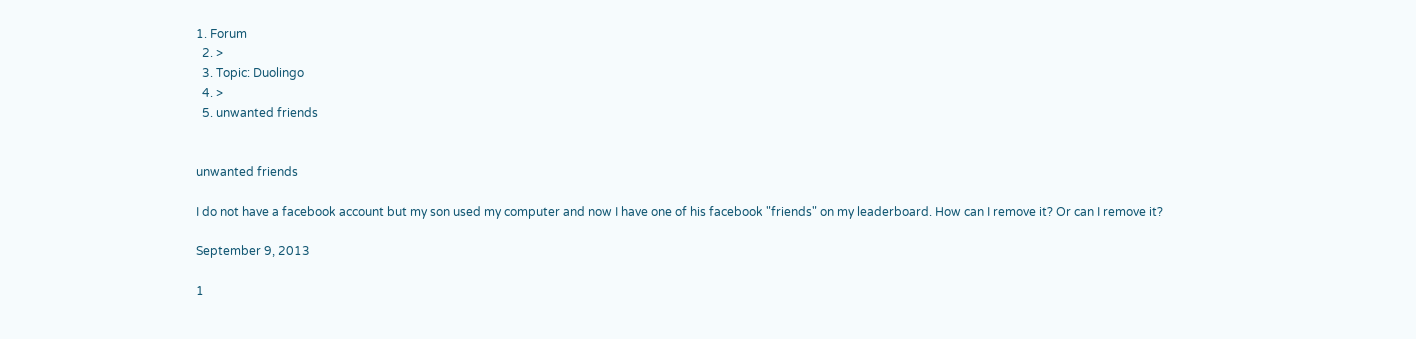1. Forum
  2. >
  3. Topic: Duolingo
  4. >
  5. unwanted friends


unwanted friends

I do not have a facebook account but my son used my computer and now I have one of his facebook "friends" on my leaderboard. How can I remove it? Or can I remove it?

September 9, 2013

1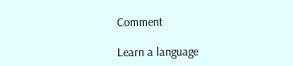Comment

Learn a language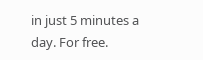in just 5 minutes a day. For free.